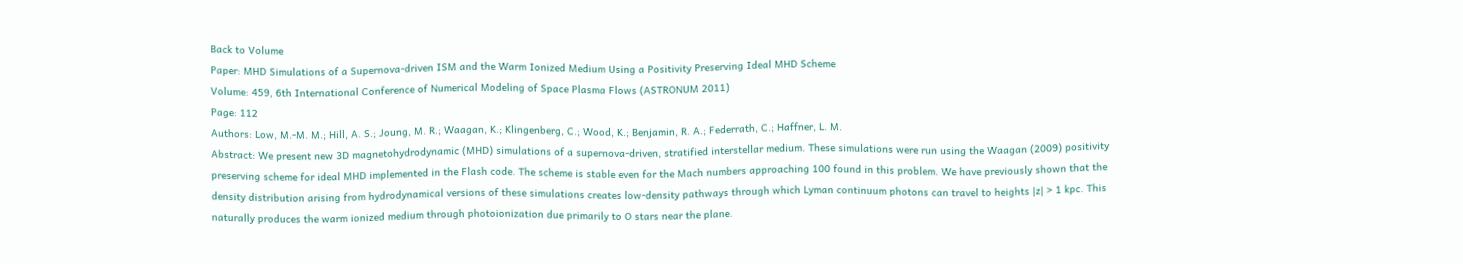Back to Volume
Paper: MHD Simulations of a Supernova-driven ISM and the Warm Ionized Medium Using a Positivity Preserving Ideal MHD Scheme
Volume: 459, 6th International Conference of Numerical Modeling of Space Plasma Flows (ASTRONUM 2011)
Page: 112
Authors: Low, M.-M. M.; Hill, A. S.; Joung, M. R.; Waagan, K.; Klingenberg, C.; Wood, K.; Benjamin, R. A.; Federrath, C.; Haffner, L. M.
Abstract: We present new 3D magnetohydrodynamic (MHD) simulations of a supernova-driven, stratified interstellar medium. These simulations were run using the Waagan (2009) positivity preserving scheme for ideal MHD implemented in the Flash code. The scheme is stable even for the Mach numbers approaching 100 found in this problem. We have previously shown that the density distribution arising from hydrodynamical versions of these simulations creates low-density pathways through which Lyman continuum photons can travel to heights |z| > 1 kpc. This naturally produces the warm ionized medium through photoionization due primarily to O stars near the plane.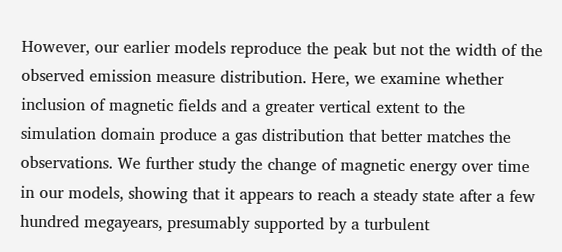However, our earlier models reproduce the peak but not the width of the observed emission measure distribution. Here, we examine whether inclusion of magnetic fields and a greater vertical extent to the simulation domain produce a gas distribution that better matches the observations. We further study the change of magnetic energy over time in our models, showing that it appears to reach a steady state after a few hundred megayears, presumably supported by a turbulent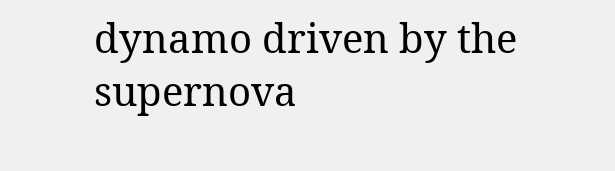dynamo driven by the supernova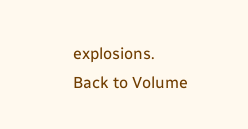explosions.
Back to Volume